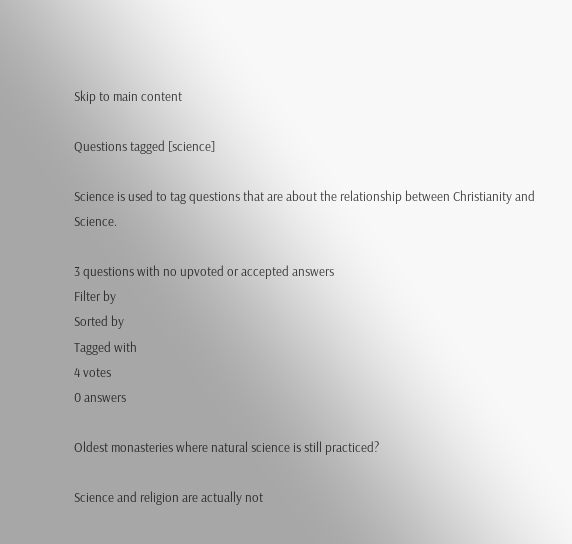Skip to main content

Questions tagged [science]

Science is used to tag questions that are about the relationship between Christianity and Science.

3 questions with no upvoted or accepted answers
Filter by
Sorted by
Tagged with
4 votes
0 answers

Oldest monasteries where natural science is still practiced?

Science and religion are actually not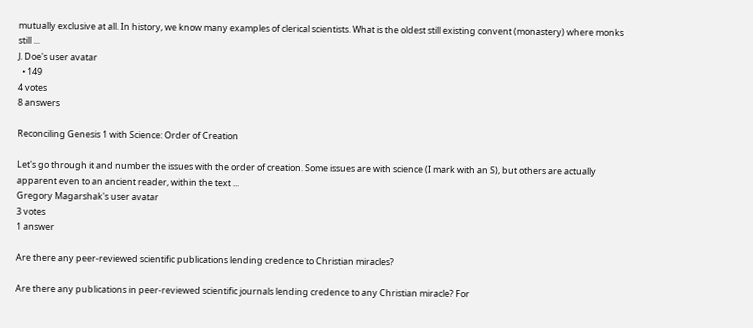mutually exclusive at all. In history, we know many examples of clerical scientists. What is the oldest still existing convent (monastery) where monks still ...
J. Doe's user avatar
  • 149
4 votes
8 answers

Reconciling Genesis 1 with Science: Order of Creation

Let's go through it and number the issues with the order of creation. Some issues are with science (I mark with an S), but others are actually apparent even to an ancient reader, within the text ...
Gregory Magarshak's user avatar
3 votes
1 answer

Are there any peer-reviewed scientific publications lending credence to Christian miracles?

Are there any publications in peer-reviewed scientific journals lending credence to any Christian miracle? For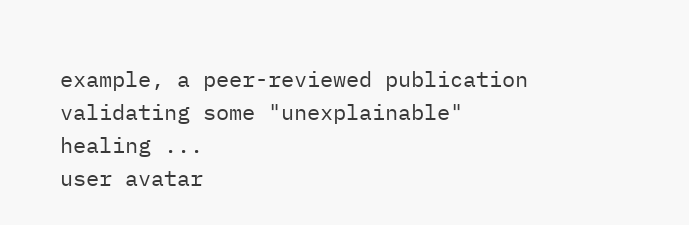example, a peer-reviewed publication validating some "unexplainable" healing ...
user avatar